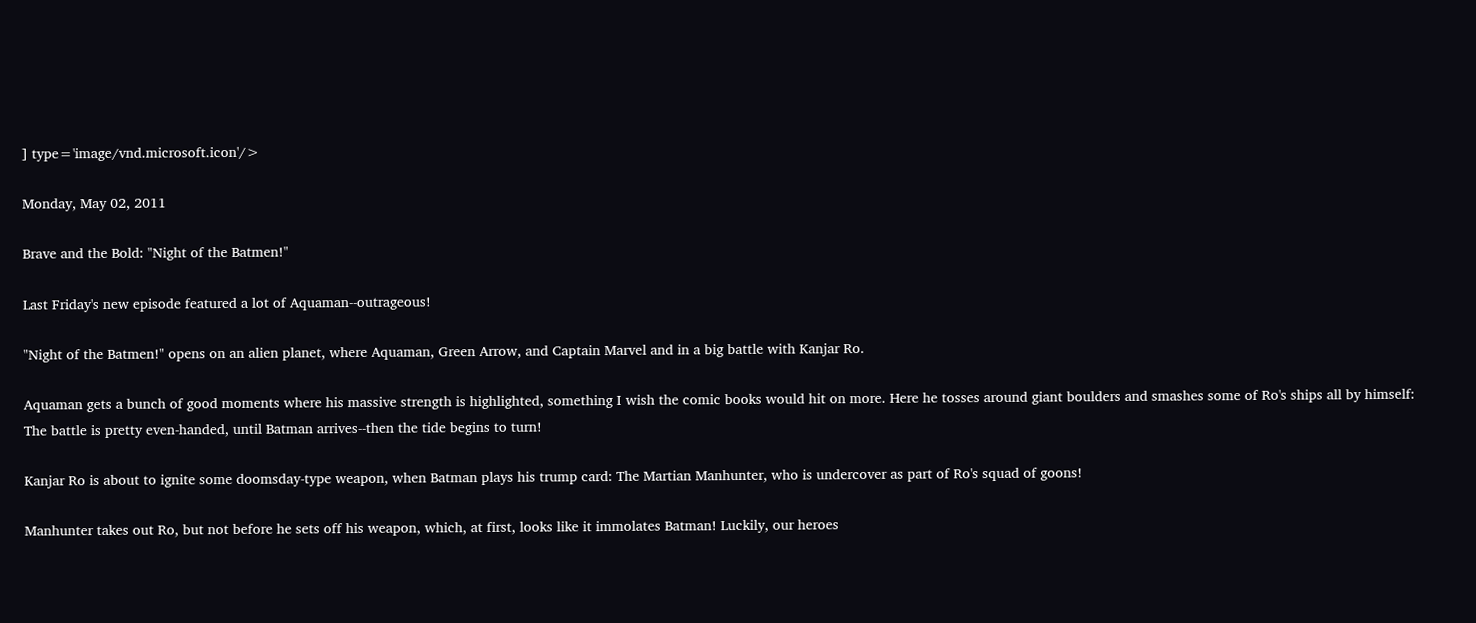] type='image/vnd.microsoft.icon'/>

Monday, May 02, 2011

Brave and the Bold: "Night of the Batmen!"

Last Friday's new episode featured a lot of Aquaman--outrageous!

"Night of the Batmen!" opens on an alien planet, where Aquaman, Green Arrow, and Captain Marvel and in a big battle with Kanjar Ro.

Aquaman gets a bunch of good moments where his massive strength is highlighted, something I wish the comic books would hit on more. Here he tosses around giant boulders and smashes some of Ro's ships all by himself:
The battle is pretty even-handed, until Batman arrives--then the tide begins to turn!

Kanjar Ro is about to ignite some doomsday-type weapon, when Batman plays his trump card: The Martian Manhunter, who is undercover as part of Ro's squad of goons!

Manhunter takes out Ro, but not before he sets off his weapon, which, at first, looks like it immolates Batman! Luckily, our heroes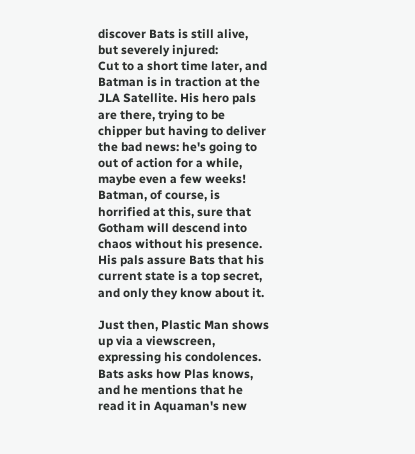discover Bats is still alive, but severely injured:
Cut to a short time later, and Batman is in traction at the JLA Satellite. His hero pals are there, trying to be chipper but having to deliver the bad news: he's going to out of action for a while, maybe even a few weeks!
Batman, of course, is horrified at this, sure that Gotham will descend into chaos without his presence. His pals assure Bats that his current state is a top secret, and only they know about it.

Just then, Plastic Man shows up via a viewscreen, expressing his condolences. Bats asks how Plas knows, and he mentions that he read it in Aquaman's new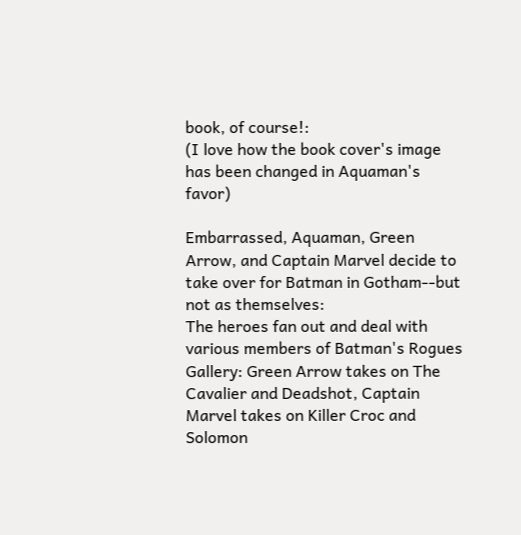book, of course!:
(I love how the book cover's image has been changed in Aquaman's favor)

Embarrassed, Aquaman, Green Arrow, and Captain Marvel decide to take over for Batman in Gotham--but not as themselves:
The heroes fan out and deal with various members of Batman's Rogues Gallery: Green Arrow takes on The Cavalier and Deadshot, Captain Marvel takes on Killer Croc and Solomon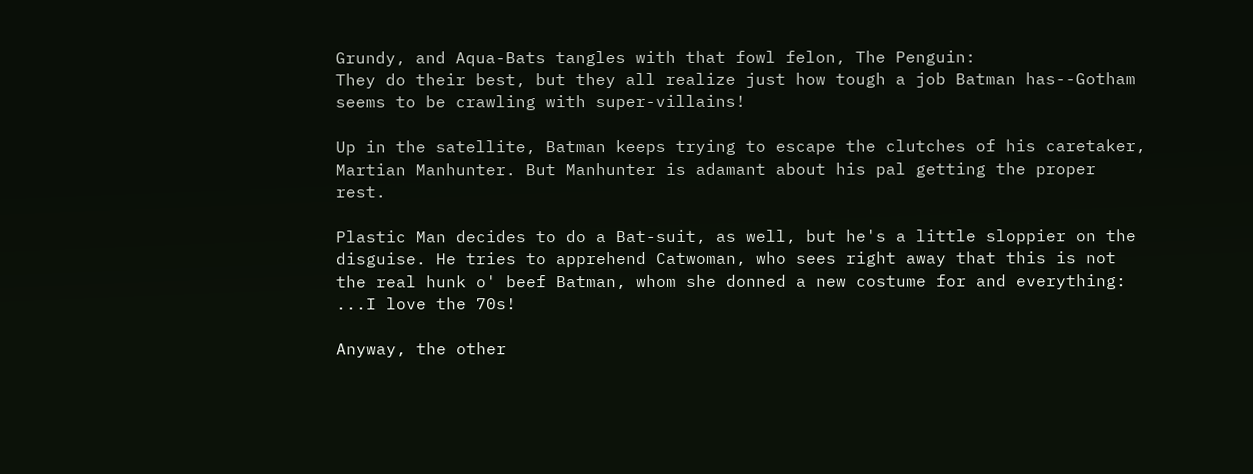Grundy, and Aqua-Bats tangles with that fowl felon, The Penguin:
They do their best, but they all realize just how tough a job Batman has--Gotham seems to be crawling with super-villains!

Up in the satellite, Batman keeps trying to escape the clutches of his caretaker, Martian Manhunter. But Manhunter is adamant about his pal getting the proper rest.

Plastic Man decides to do a Bat-suit, as well, but he's a little sloppier on the disguise. He tries to apprehend Catwoman, who sees right away that this is not the real hunk o' beef Batman, whom she donned a new costume for and everything:
...I love the 70s!

Anyway, the other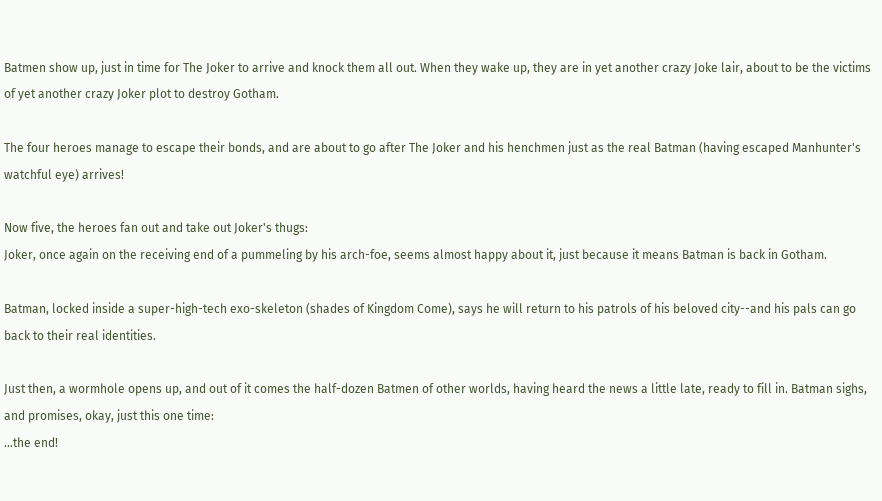Batmen show up, just in time for The Joker to arrive and knock them all out. When they wake up, they are in yet another crazy Joke lair, about to be the victims of yet another crazy Joker plot to destroy Gotham.

The four heroes manage to escape their bonds, and are about to go after The Joker and his henchmen just as the real Batman (having escaped Manhunter's watchful eye) arrives!

Now five, the heroes fan out and take out Joker's thugs:
Joker, once again on the receiving end of a pummeling by his arch-foe, seems almost happy about it, just because it means Batman is back in Gotham.

Batman, locked inside a super-high-tech exo-skeleton (shades of Kingdom Come), says he will return to his patrols of his beloved city--and his pals can go back to their real identities.

Just then, a wormhole opens up, and out of it comes the half-dozen Batmen of other worlds, having heard the news a little late, ready to fill in. Batman sighs, and promises, okay, just this one time:
...the end!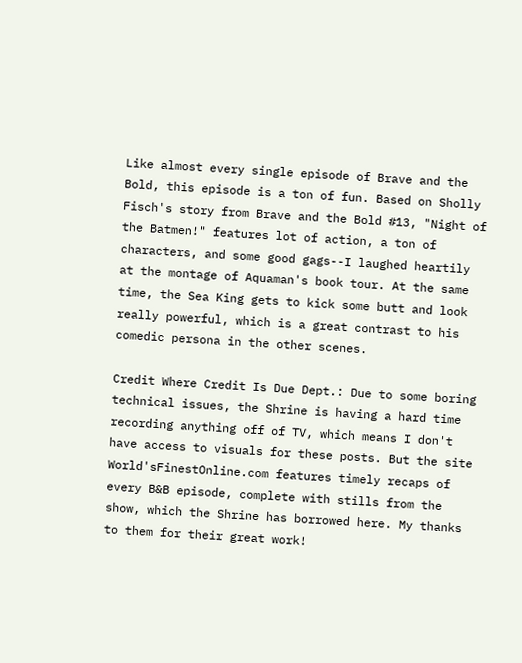Like almost every single episode of Brave and the Bold, this episode is a ton of fun. Based on Sholly Fisch's story from Brave and the Bold #13, "Night of the Batmen!" features lot of action, a ton of characters, and some good gags--I laughed heartily at the montage of Aquaman's book tour. At the same time, the Sea King gets to kick some butt and look really powerful, which is a great contrast to his comedic persona in the other scenes.

Credit Where Credit Is Due Dept.: Due to some boring technical issues, the Shrine is having a hard time recording anything off of TV, which means I don't have access to visuals for these posts. But the site World'sFinestOnline.com features timely recaps of every B&B episode, complete with stills from the show, which the Shrine has borrowed here. My thanks to them for their great work!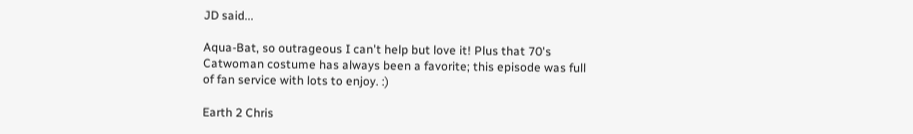JD said...

Aqua-Bat, so outrageous I can't help but love it! Plus that 70's Catwoman costume has always been a favorite; this episode was full of fan service with lots to enjoy. :)

Earth 2 Chris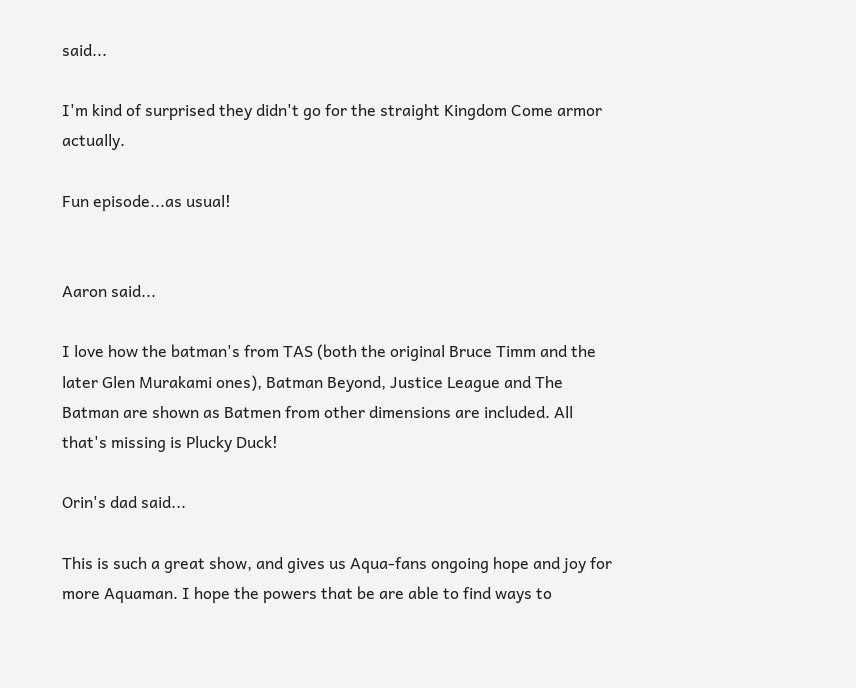said...

I'm kind of surprised they didn't go for the straight Kingdom Come armor actually.

Fun episode...as usual!


Aaron said...

I love how the batman's from TAS (both the original Bruce Timm and the later Glen Murakami ones), Batman Beyond, Justice League and The Batman are shown as Batmen from other dimensions are included. All that's missing is Plucky Duck!

Orin's dad said...

This is such a great show, and gives us Aqua-fans ongoing hope and joy for more Aquaman. I hope the powers that be are able to find ways to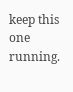keep this one running.